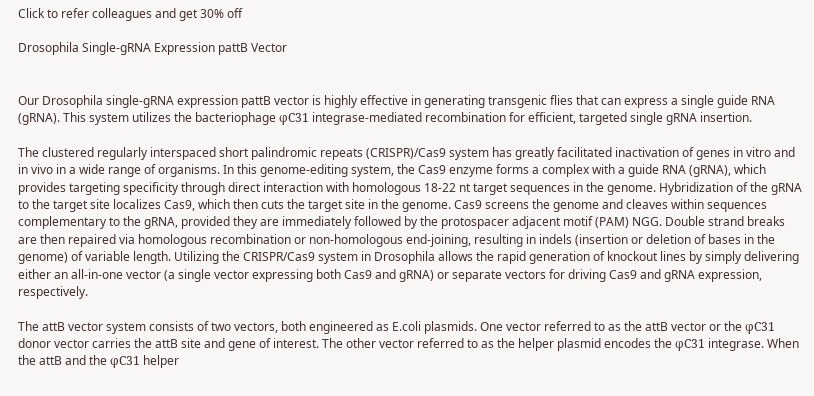Click to refer colleagues and get 30% off

Drosophila Single-gRNA Expression pattB Vector


Our Drosophila single-gRNA expression pattB vector is highly effective in generating transgenic flies that can express a single guide RNA (gRNA). This system utilizes the bacteriophage φC31 integrase-mediated recombination for efficient, targeted single gRNA insertion.

The clustered regularly interspaced short palindromic repeats (CRISPR)/Cas9 system has greatly facilitated inactivation of genes in vitro and in vivo in a wide range of organisms. In this genome-editing system, the Cas9 enzyme forms a complex with a guide RNA (gRNA), which provides targeting specificity through direct interaction with homologous 18-22 nt target sequences in the genome. Hybridization of the gRNA to the target site localizes Cas9, which then cuts the target site in the genome. Cas9 screens the genome and cleaves within sequences complementary to the gRNA, provided they are immediately followed by the protospacer adjacent motif (PAM) NGG. Double strand breaks are then repaired via homologous recombination or non-homologous end-joining, resulting in indels (insertion or deletion of bases in the genome) of variable length. Utilizing the CRISPR/Cas9 system in Drosophila allows the rapid generation of knockout lines by simply delivering either an all-in-one vector (a single vector expressing both Cas9 and gRNA) or separate vectors for driving Cas9 and gRNA expression, respectively.

The attB vector system consists of two vectors, both engineered as E.coli plasmids. One vector referred to as the attB vector or the φC31 donor vector carries the attB site and gene of interest. The other vector referred to as the helper plasmid encodes the φC31 integrase. When the attB and the φC31 helper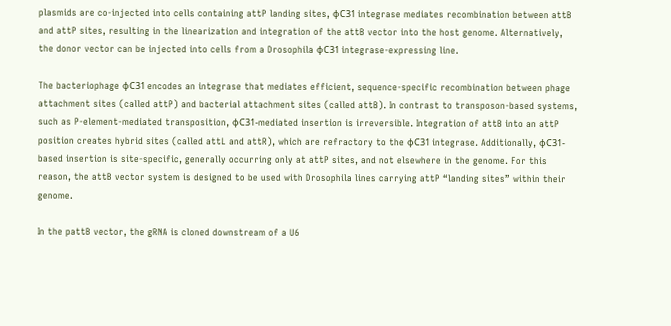plasmids are co-injected into cells containing attP landing sites, φC31 integrase mediates recombination between attB and attP sites, resulting in the linearization and integration of the attB vector into the host genome. Alternatively, the donor vector can be injected into cells from a Drosophila φC31 integrase-expressing line.

The bacteriophage φC31 encodes an integrase that mediates efficient, sequence-specific recombination between phage attachment sites (called attP) and bacterial attachment sites (called attB). In contrast to transposon-based systems, such as P-element-mediated transposition, φC31-mediated insertion is irreversible. Integration of attB into an attP position creates hybrid sites (called attL and attR), which are refractory to the φC31 integrase. Additionally, φC31-based insertion is site-specific, generally occurring only at attP sites, and not elsewhere in the genome. For this reason, the attB vector system is designed to be used with Drosophila lines carrying attP “landing sites” within their genome.

In the pattB vector, the gRNA is cloned downstream of a U6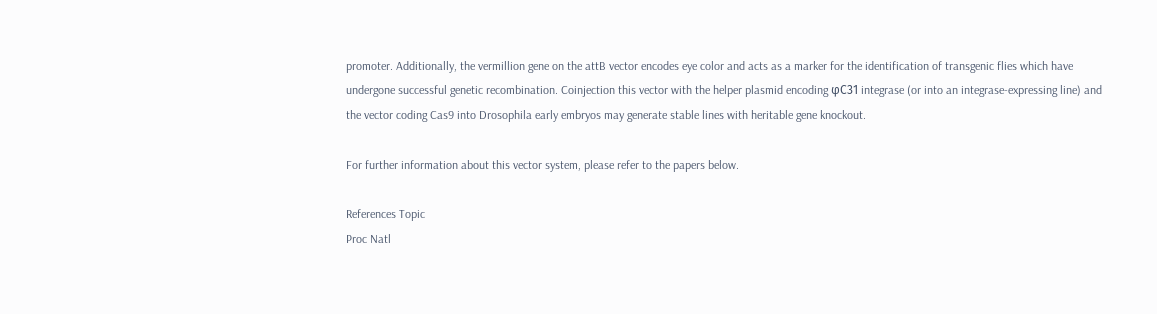promoter. Additionally, the vermillion gene on the attB vector encodes eye color and acts as a marker for the identification of transgenic flies which have undergone successful genetic recombination. Coinjection this vector with the helper plasmid encoding φC31 integrase (or into an integrase-expressing line) and the vector coding Cas9 into Drosophila early embryos may generate stable lines with heritable gene knockout.

For further information about this vector system, please refer to the papers below.

References Topic
Proc Natl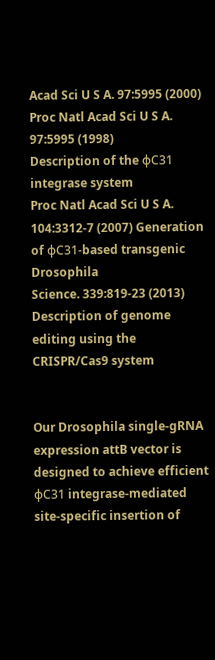Acad Sci U S A. 97:5995 (2000)
Proc Natl Acad Sci U S A. 97:5995 (1998)
Description of the φC31 integrase system
Proc Natl Acad Sci U S A. 104:3312-7 (2007) Generation of φC31-based transgenic Drosophila
Science. 339:819-23 (2013) Description of genome editing using the CRISPR/Cas9 system


Our Drosophila single-gRNA expression attB vector is designed to achieve efficient φC31 integrase-mediated site-specific insertion of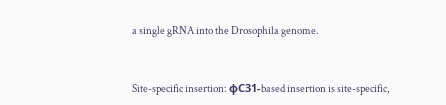a single gRNA into the Drosophila genome.


Site-specific insertion: φC31-based insertion is site-specific,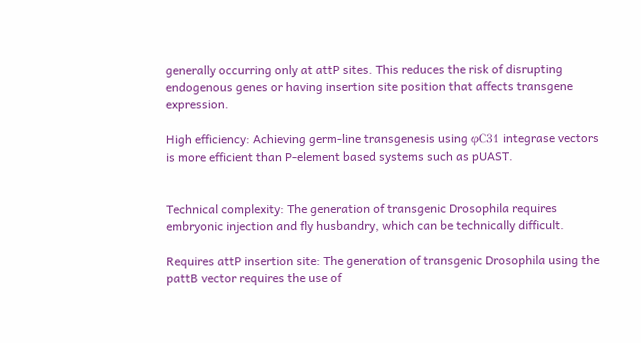generally occurring only at attP sites. This reduces the risk of disrupting endogenous genes or having insertion site position that affects transgene expression.

High efficiency: Achieving germ-line transgenesis using φC31 integrase vectors is more efficient than P-element based systems such as pUAST.


Technical complexity: The generation of transgenic Drosophila requires embryonic injection and fly husbandry, which can be technically difficult.

Requires attP insertion site: The generation of transgenic Drosophila using the pattB vector requires the use of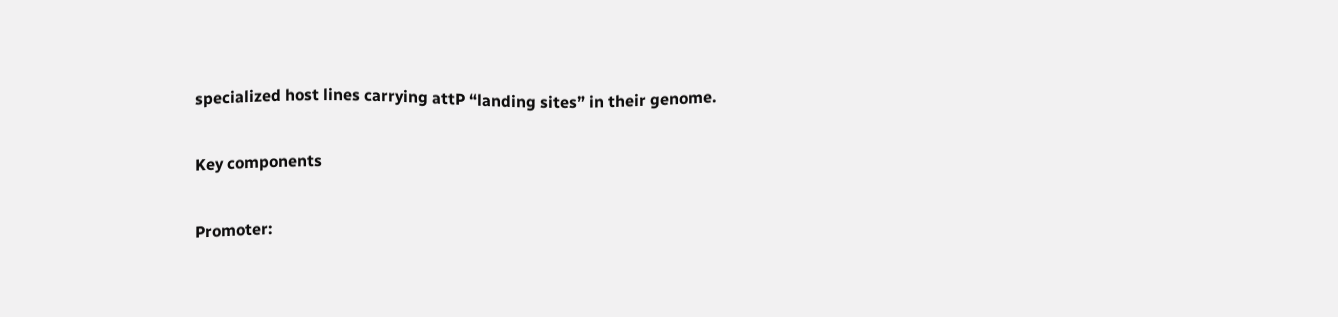specialized host lines carrying attP “landing sites” in their genome.

Key components

Promoter: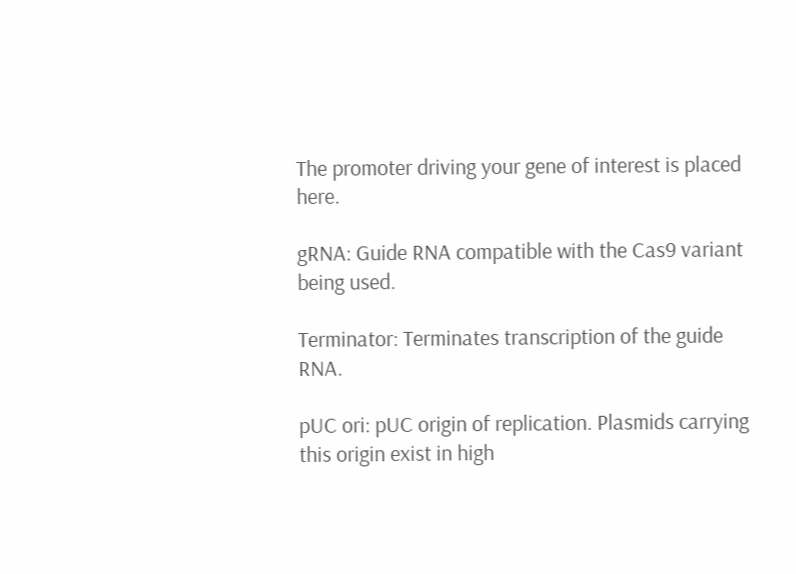The promoter driving your gene of interest is placed here.

gRNA: Guide RNA compatible with the Cas9 variant being used.

Terminator: Terminates transcription of the guide RNA.

pUC ori: pUC origin of replication. Plasmids carrying this origin exist in high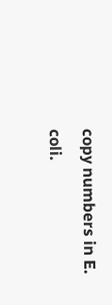copy numbers in E. coli.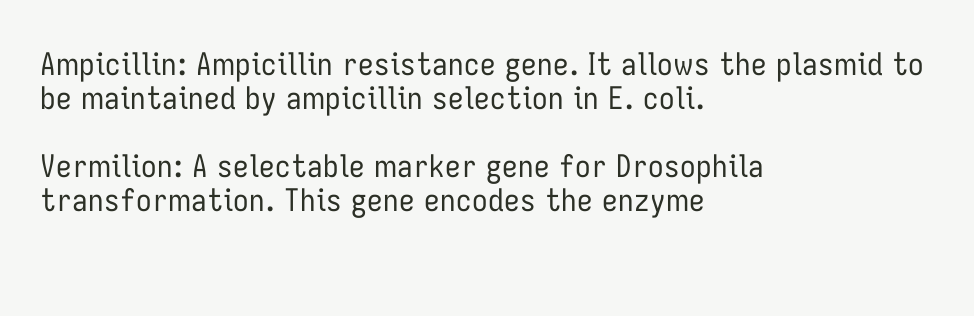Ampicillin: Ampicillin resistance gene. It allows the plasmid to be maintained by ampicillin selection in E. coli.

Vermilion: A selectable marker gene for Drosophila transformation. This gene encodes the enzyme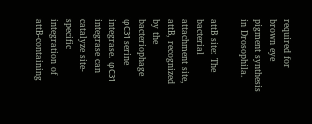required for brown eye pigment synthesis in Drosophila.

attB site: The bacterial attachment site, attB, recognized by the bacteriophage φC31 serine integrase. φC31 integrase can catalyze site-specific integration of attB-containing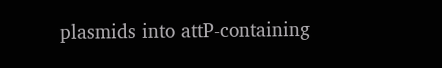plasmids into attP-containing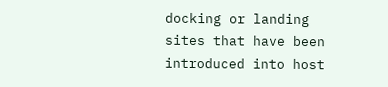docking or landing sites that have been introduced into host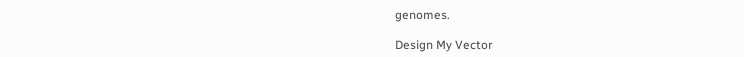genomes.

Design My Vector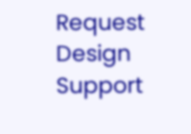Request Design Support